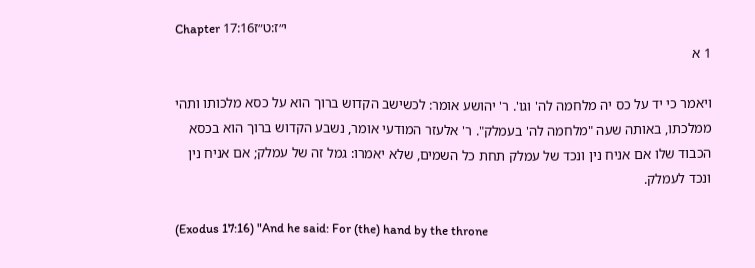Chapter 17:16י״ז:ט״ז
1 א

ויאמר כי יד על כס יה מלחמה לה' וגו'. ר' יהושע אומר: לכשישב הקדוש ברוך הוא על כסא מלכותו ותהי ממלכתו, באותה שעה "מלחמה לה' בעמלק". ר' אלעזר המודעי אומר, נשבע הקדוש ברוך הוא בכסא הכבוד שלו אם אניח נין ונכד של עמלק תחת כל השמים, שלא יאמרו: גמל זה של עמלק; אם אניח נין ונכד לעמלק.

(Exodus 17:16) "And he said: For (the) hand by the throne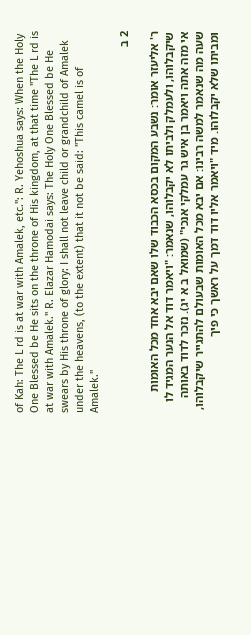of Kah: The L rd is at war with Amalek, etc.": R. Yehoshua says: When the Holy One Blessed be He sits on the throne of His kingdom, at that time "The L rd is at war with Amalek." R. Elazar Hamodai says: The Holy One Blessed be He swears by His throne of glory: I shall not leave child or grandchild of Amalek under the heavens, (to the extent) that it not be said: "This camel is of Amalek."

2 ב

ר' אליעזר אומר: נשבע המקום בכסא הכבוד שלו שאם יבא אחד מכל האומות שיקבלוהו, ולעמלק ולביתו לא יקבלוהו, שנאמר: "ויאמר דוד אל הנער המגיד לו אי מזה אתה ויאמר בן איש גר עמלקי אנכי" (שמואל ב א יג). נזכר לדוד באותה שעה מה שנאמר למשה רבינו: אם יבא מכל האומות שבעולם להתגייר שיקבלוהו, ומביתו שלא יקבלוהו. מיד "ויאמר אליו דוד דמך על ראשך כי פיך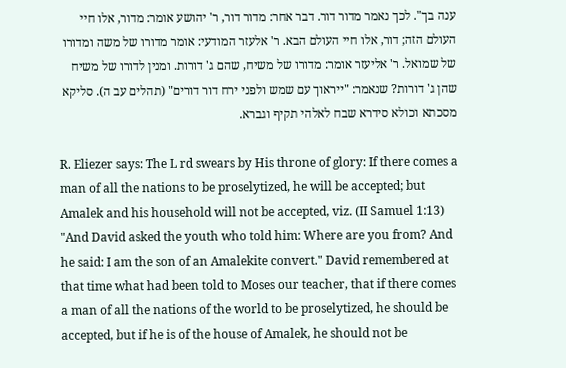ענה בך". לכך נאמר מדור דור. דבר אחר: מדור דור, ר' יהושע אומר: מדור, אלו חיי העולם הזה; דור, אלו חיי העולם הבא. ר' אלעזר המודעי: אומר מדורו של משה ומדורו של שמואל. ר' אליעזר אומר: מדורו של משיח, שהם ג' דורות. ומנין לדורו של משיח שהן ג' דורות? שנאמר: "ייראוך עם שמש ולפני ירח דור דורים" (תהלים עב ה). סליקא מסכתא וכולא סידרא שבח לאלהי תקיף וגברא.

R. Eliezer says: The L rd swears by His throne of glory: If there comes a man of all the nations to be proselytized, he will be accepted; but Amalek and his household will not be accepted, viz. (II Samuel 1:13) "And David asked the youth who told him: Where are you from? And he said: I am the son of an Amalekite convert." David remembered at that time what had been told to Moses our teacher, that if there comes a man of all the nations of the world to be proselytized, he should be accepted, but if he is of the house of Amalek, he should not be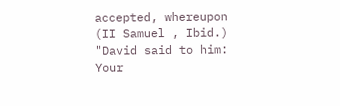accepted, whereupon (II Samuel , Ibid.) "David said to him: Your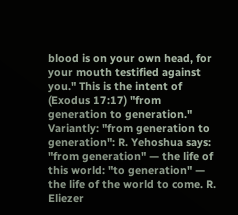blood is on your own head, for your mouth testified against you." This is the intent of (Exodus 17:17) "from generation to generation." Variantly: "from generation to generation": R. Yehoshua says: "from generation" — the life of this world: "to generation" — the life of the world to come. R. Eliezer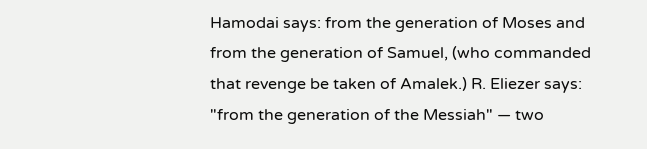Hamodai says: from the generation of Moses and from the generation of Samuel, (who commanded that revenge be taken of Amalek.) R. Eliezer says: "from the generation of the Messiah" — two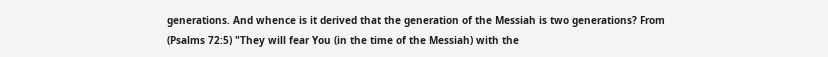generations. And whence is it derived that the generation of the Messiah is two generations? From (Psalms 72:5) "They will fear You (in the time of the Messiah) with the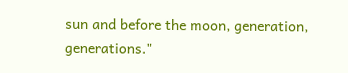sun and before the moon, generation, generations."